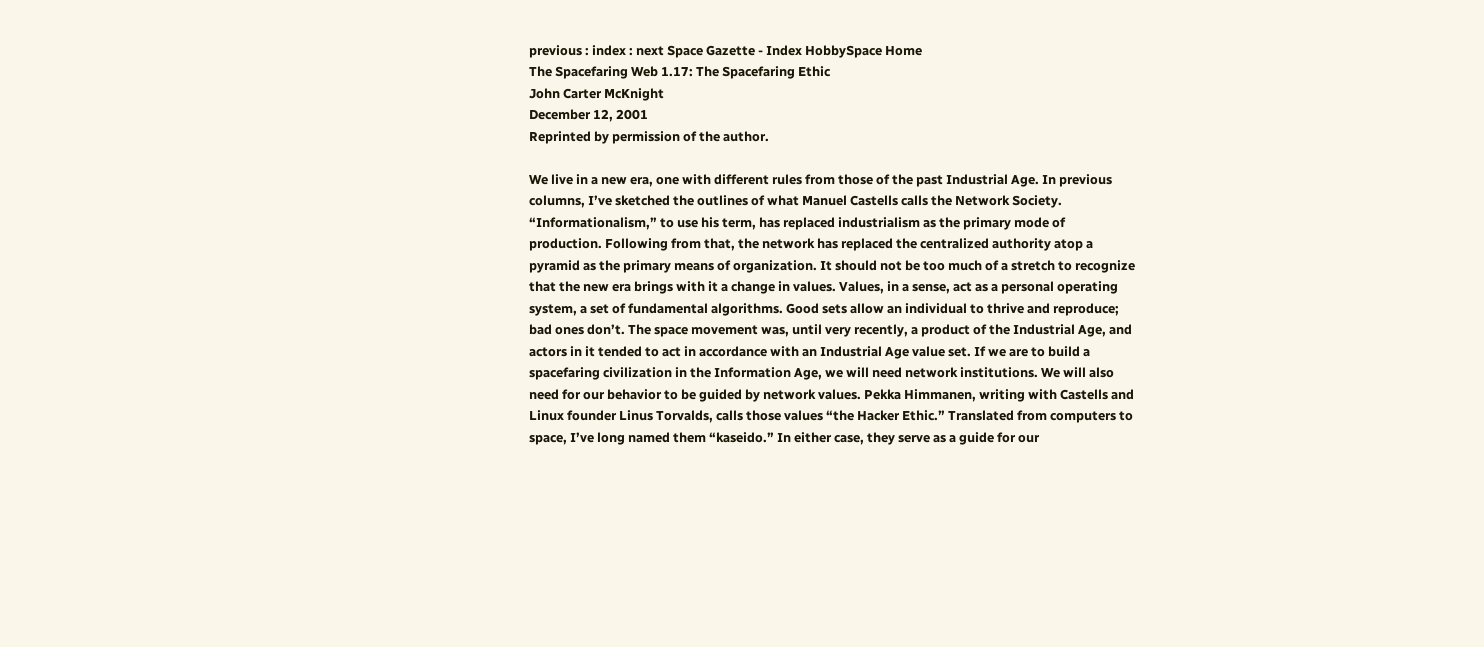previous : index : next Space Gazette - Index HobbySpace Home
The Spacefaring Web 1.17: The Spacefaring Ethic
John Carter McKnight
December 12, 2001
Reprinted by permission of the author.

We live in a new era, one with different rules from those of the past Industrial Age. In previous columns, I’ve sketched the outlines of what Manuel Castells calls the Network Society. “Informationalism,” to use his term, has replaced industrialism as the primary mode of production. Following from that, the network has replaced the centralized authority atop a pyramid as the primary means of organization. It should not be too much of a stretch to recognize that the new era brings with it a change in values. Values, in a sense, act as a personal operating system, a set of fundamental algorithms. Good sets allow an individual to thrive and reproduce; bad ones don’t. The space movement was, until very recently, a product of the Industrial Age, and actors in it tended to act in accordance with an Industrial Age value set. If we are to build a spacefaring civilization in the Information Age, we will need network institutions. We will also need for our behavior to be guided by network values. Pekka Himmanen, writing with Castells and Linux founder Linus Torvalds, calls those values “the Hacker Ethic.” Translated from computers to space, I’ve long named them “kaseido.” In either case, they serve as a guide for our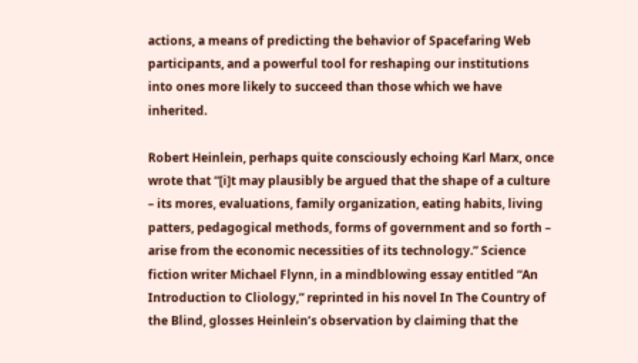actions, a means of predicting the behavior of Spacefaring Web participants, and a powerful tool for reshaping our institutions into ones more likely to succeed than those which we have inherited.

Robert Heinlein, perhaps quite consciously echoing Karl Marx, once wrote that “[i]t may plausibly be argued that the shape of a culture – its mores, evaluations, family organization, eating habits, living patters, pedagogical methods, forms of government and so forth – arise from the economic necessities of its technology.” Science fiction writer Michael Flynn, in a mindblowing essay entitled “An Introduction to Cliology,” reprinted in his novel In The Country of the Blind, glosses Heinlein’s observation by claiming that the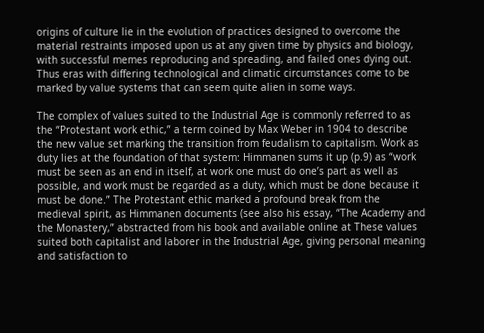origins of culture lie in the evolution of practices designed to overcome the material restraints imposed upon us at any given time by physics and biology, with successful memes reproducing and spreading, and failed ones dying out. Thus eras with differing technological and climatic circumstances come to be marked by value systems that can seem quite alien in some ways.

The complex of values suited to the Industrial Age is commonly referred to as the “Protestant work ethic,” a term coined by Max Weber in 1904 to describe the new value set marking the transition from feudalism to capitalism. Work as duty lies at the foundation of that system: Himmanen sums it up (p.9) as “work must be seen as an end in itself, at work one must do one’s part as well as possible, and work must be regarded as a duty, which must be done because it must be done.” The Protestant ethic marked a profound break from the medieval spirit, as Himmanen documents (see also his essay, “The Academy and the Monastery,” abstracted from his book and available online at These values suited both capitalist and laborer in the Industrial Age, giving personal meaning and satisfaction to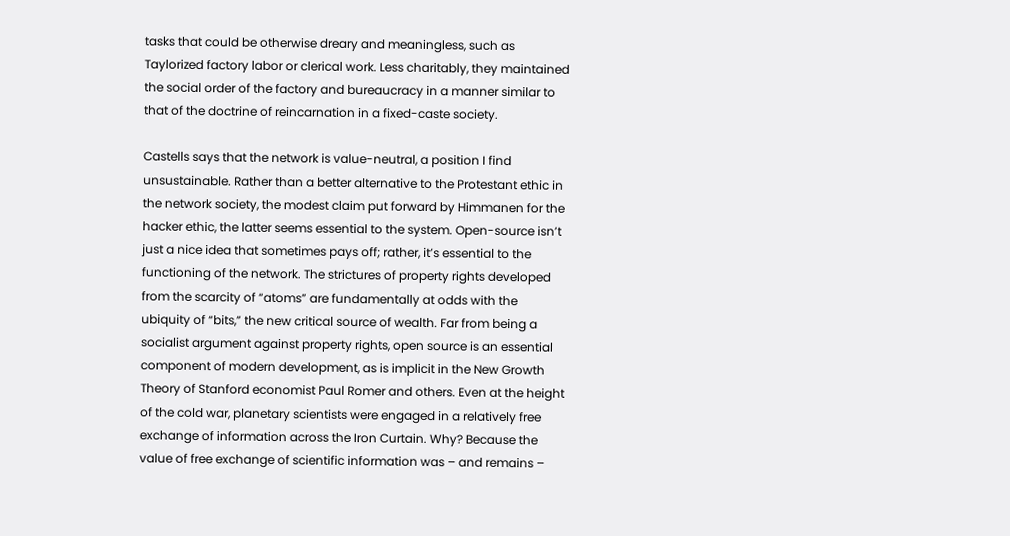tasks that could be otherwise dreary and meaningless, such as Taylorized factory labor or clerical work. Less charitably, they maintained the social order of the factory and bureaucracy in a manner similar to that of the doctrine of reincarnation in a fixed-caste society.

Castells says that the network is value-neutral, a position I find unsustainable. Rather than a better alternative to the Protestant ethic in the network society, the modest claim put forward by Himmanen for the hacker ethic, the latter seems essential to the system. Open-source isn’t just a nice idea that sometimes pays off; rather, it’s essential to the functioning of the network. The strictures of property rights developed from the scarcity of “atoms” are fundamentally at odds with the ubiquity of “bits,” the new critical source of wealth. Far from being a socialist argument against property rights, open source is an essential component of modern development, as is implicit in the New Growth Theory of Stanford economist Paul Romer and others. Even at the height of the cold war, planetary scientists were engaged in a relatively free exchange of information across the Iron Curtain. Why? Because the value of free exchange of scientific information was – and remains –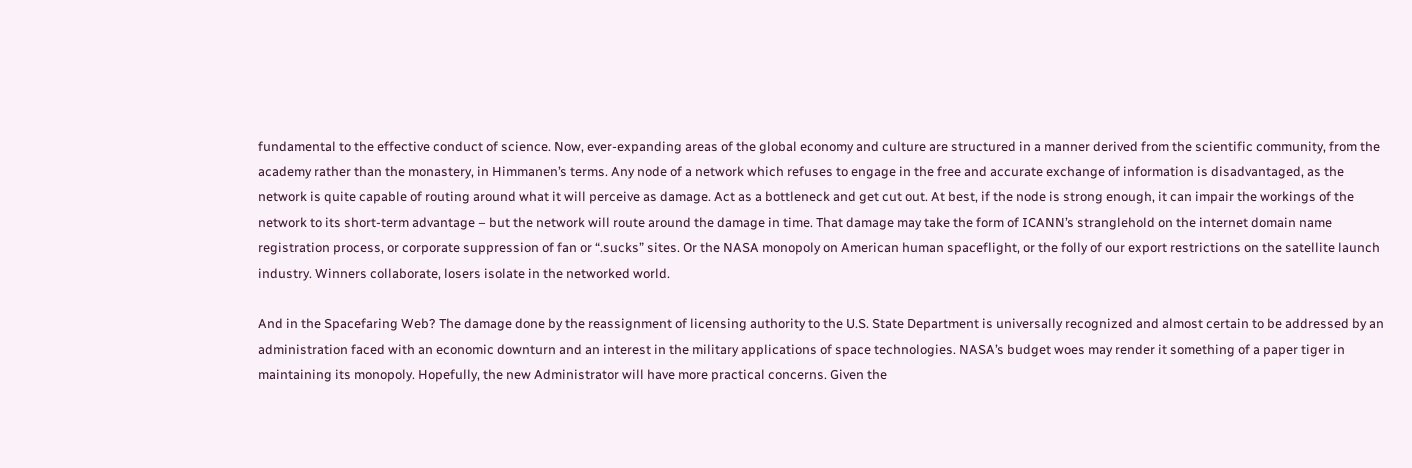fundamental to the effective conduct of science. Now, ever-expanding areas of the global economy and culture are structured in a manner derived from the scientific community, from the academy rather than the monastery, in Himmanen’s terms. Any node of a network which refuses to engage in the free and accurate exchange of information is disadvantaged, as the network is quite capable of routing around what it will perceive as damage. Act as a bottleneck and get cut out. At best, if the node is strong enough, it can impair the workings of the network to its short-term advantage – but the network will route around the damage in time. That damage may take the form of ICANN’s stranglehold on the internet domain name registration process, or corporate suppression of fan or “.sucks” sites. Or the NASA monopoly on American human spaceflight, or the folly of our export restrictions on the satellite launch industry. Winners collaborate, losers isolate in the networked world.

And in the Spacefaring Web? The damage done by the reassignment of licensing authority to the U.S. State Department is universally recognized and almost certain to be addressed by an administration faced with an economic downturn and an interest in the military applications of space technologies. NASA’s budget woes may render it something of a paper tiger in maintaining its monopoly. Hopefully, the new Administrator will have more practical concerns. Given the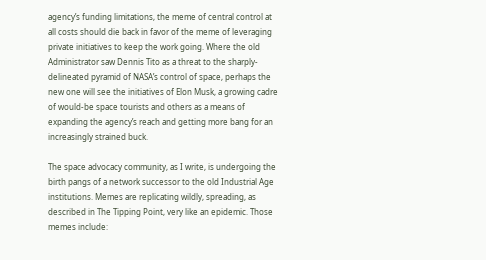agency’s funding limitations, the meme of central control at all costs should die back in favor of the meme of leveraging private initiatives to keep the work going. Where the old Administrator saw Dennis Tito as a threat to the sharply-delineated pyramid of NASA’s control of space, perhaps the new one will see the initiatives of Elon Musk, a growing cadre of would-be space tourists and others as a means of expanding the agency’s reach and getting more bang for an increasingly strained buck.

The space advocacy community, as I write, is undergoing the birth pangs of a network successor to the old Industrial Age institutions. Memes are replicating wildly, spreading, as described in The Tipping Point, very like an epidemic. Those memes include: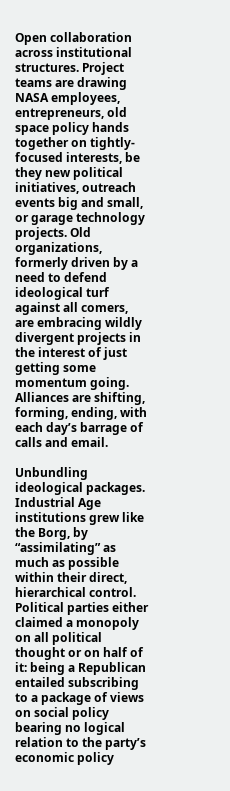Open collaboration across institutional structures. Project teams are drawing NASA employees, entrepreneurs, old space policy hands together on tightly-focused interests, be they new political initiatives, outreach events big and small, or garage technology projects. Old organizations, formerly driven by a need to defend ideological turf against all comers, are embracing wildly divergent projects in the interest of just getting some momentum going. Alliances are shifting, forming, ending, with each day’s barrage of calls and email.

Unbundling ideological packages. Industrial Age institutions grew like the Borg, by “assimilating” as much as possible within their direct, hierarchical control. Political parties either claimed a monopoly on all political thought or on half of it: being a Republican entailed subscribing to a package of views on social policy bearing no logical relation to the party’s economic policy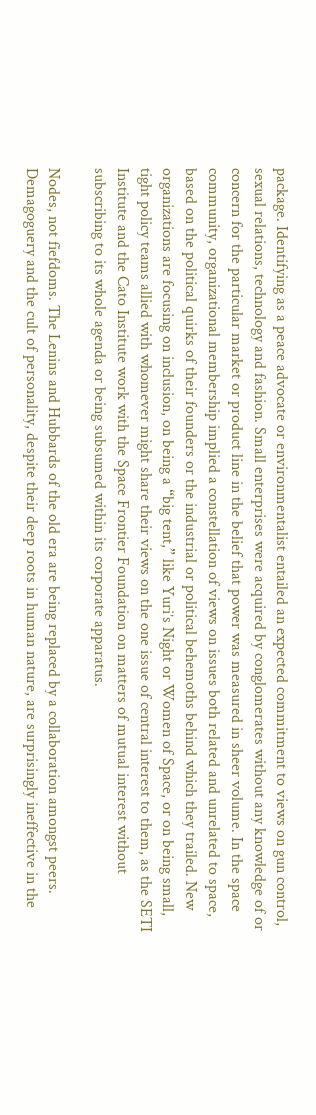package. Identifying as a peace advocate or environmentalist entailed an expected commitment to views on gun control, sexual relations, technology and fashion. Small enterprises were acquired by conglomerates without any knowledge of or concern for the particular market or product line in the belief that power was measured in sheer volume. In the space community, organizational membership implied a constellation of views on issues both related and unrelated to space, based on the political quirks of their founders or the industrial or political behemoths behind which they trailed. New organizations are focusing on inclusion, on being a “big tent,” like Yuri’s Night or Women of Space, or on being small, tight policy teams allied with whomever might share their views on the one issue of central interest to them, as the SETI Institute and the Cato Institute work with the Space Frontier Foundation on matters of mutual interest without subscribing to its whole agenda or being subsumed within its corporate apparatus.

Nodes, not fiefdoms. The Lenins and Hubbards of the old era are being replaced by a collaboration amongst peers. Demagoguery and the cult of personality, despite their deep roots in human nature, are surprisingly ineffective in the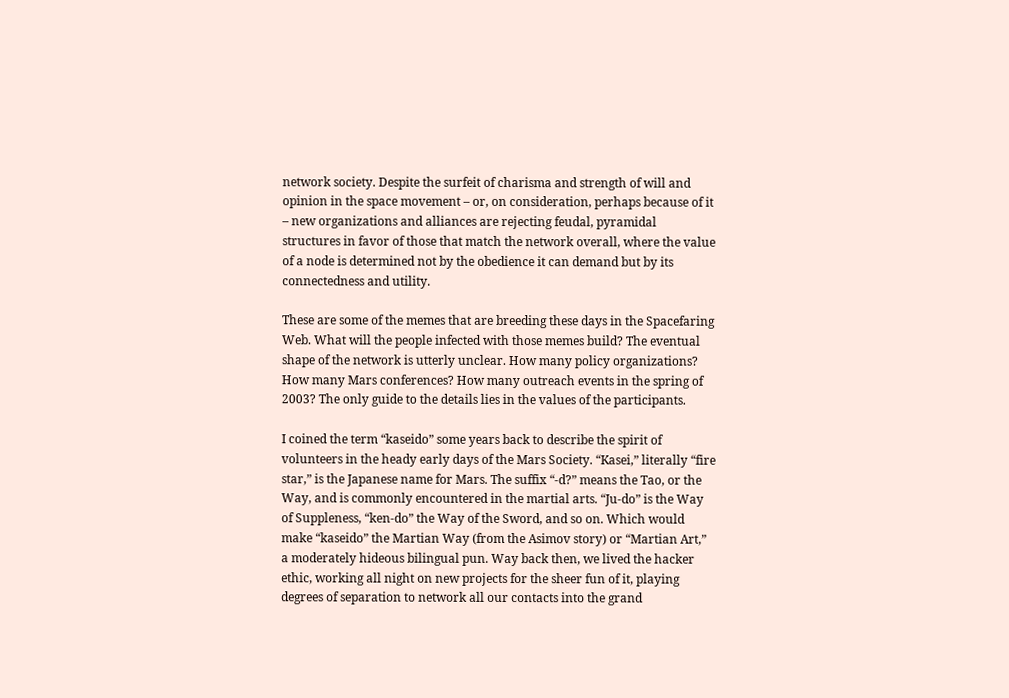network society. Despite the surfeit of charisma and strength of will and opinion in the space movement – or, on consideration, perhaps because of it – new organizations and alliances are rejecting feudal, pyramidal structures in favor of those that match the network overall, where the value of a node is determined not by the obedience it can demand but by its connectedness and utility.

These are some of the memes that are breeding these days in the Spacefaring Web. What will the people infected with those memes build? The eventual shape of the network is utterly unclear. How many policy organizations? How many Mars conferences? How many outreach events in the spring of 2003? The only guide to the details lies in the values of the participants.

I coined the term “kaseido” some years back to describe the spirit of volunteers in the heady early days of the Mars Society. “Kasei,” literally “fire star,” is the Japanese name for Mars. The suffix “-d?” means the Tao, or the Way, and is commonly encountered in the martial arts. “Ju-do” is the Way of Suppleness, “ken-do” the Way of the Sword, and so on. Which would make “kaseido” the Martian Way (from the Asimov story) or “Martian Art,” a moderately hideous bilingual pun. Way back then, we lived the hacker ethic, working all night on new projects for the sheer fun of it, playing degrees of separation to network all our contacts into the grand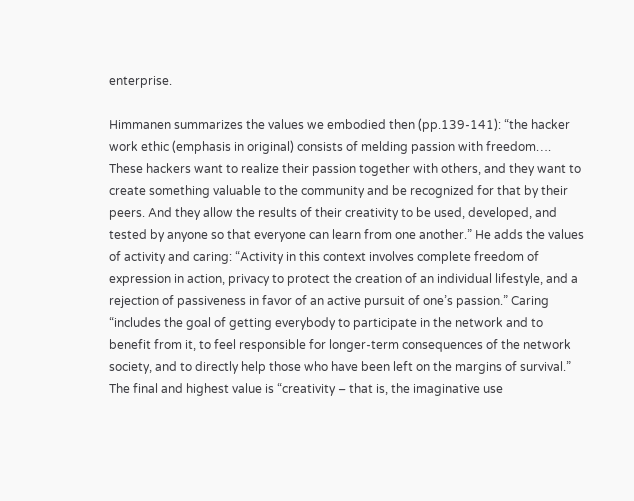enterprise.

Himmanen summarizes the values we embodied then (pp.139-141): “the hacker work ethic (emphasis in original) consists of melding passion with freedom…. These hackers want to realize their passion together with others, and they want to create something valuable to the community and be recognized for that by their peers. And they allow the results of their creativity to be used, developed, and tested by anyone so that everyone can learn from one another.” He adds the values of activity and caring: “Activity in this context involves complete freedom of expression in action, privacy to protect the creation of an individual lifestyle, and a rejection of passiveness in favor of an active pursuit of one’s passion.” Caring “includes the goal of getting everybody to participate in the network and to benefit from it, to feel responsible for longer-term consequences of the network society, and to directly help those who have been left on the margins of survival.” The final and highest value is “creativity – that is, the imaginative use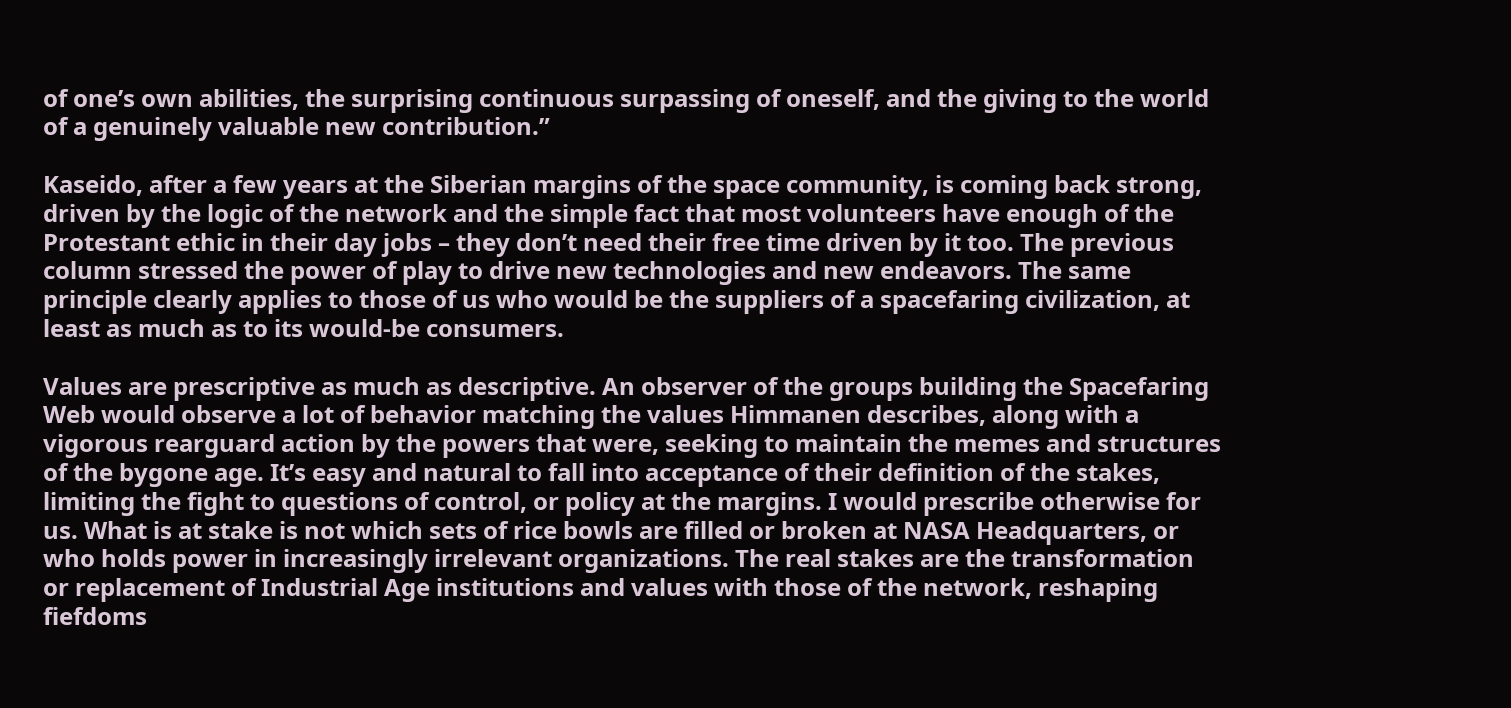of one’s own abilities, the surprising continuous surpassing of oneself, and the giving to the world of a genuinely valuable new contribution.”

Kaseido, after a few years at the Siberian margins of the space community, is coming back strong, driven by the logic of the network and the simple fact that most volunteers have enough of the Protestant ethic in their day jobs – they don’t need their free time driven by it too. The previous column stressed the power of play to drive new technologies and new endeavors. The same principle clearly applies to those of us who would be the suppliers of a spacefaring civilization, at least as much as to its would-be consumers.

Values are prescriptive as much as descriptive. An observer of the groups building the Spacefaring Web would observe a lot of behavior matching the values Himmanen describes, along with a vigorous rearguard action by the powers that were, seeking to maintain the memes and structures of the bygone age. It’s easy and natural to fall into acceptance of their definition of the stakes, limiting the fight to questions of control, or policy at the margins. I would prescribe otherwise for us. What is at stake is not which sets of rice bowls are filled or broken at NASA Headquarters, or who holds power in increasingly irrelevant organizations. The real stakes are the transformation or replacement of Industrial Age institutions and values with those of the network, reshaping fiefdoms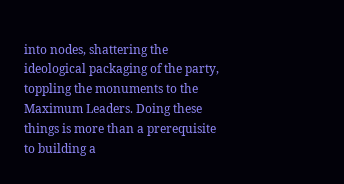into nodes, shattering the ideological packaging of the party, toppling the monuments to the Maximum Leaders. Doing these things is more than a prerequisite to building a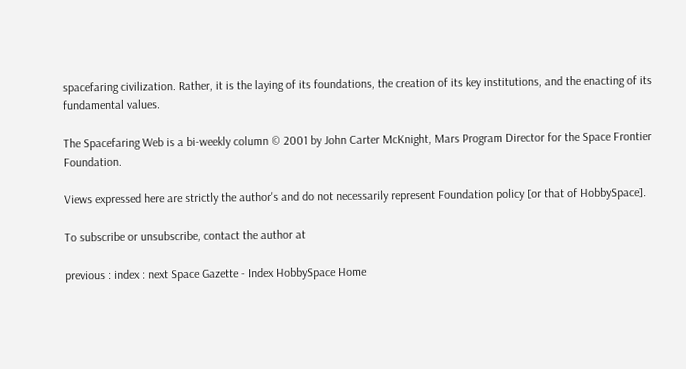spacefaring civilization. Rather, it is the laying of its foundations, the creation of its key institutions, and the enacting of its fundamental values.

The Spacefaring Web is a bi-weekly column © 2001 by John Carter McKnight, Mars Program Director for the Space Frontier Foundation.

Views expressed here are strictly the author's and do not necessarily represent Foundation policy [or that of HobbySpace].

To subscribe or unsubscribe, contact the author at

previous : index : next Space Gazette - Index HobbySpace Home